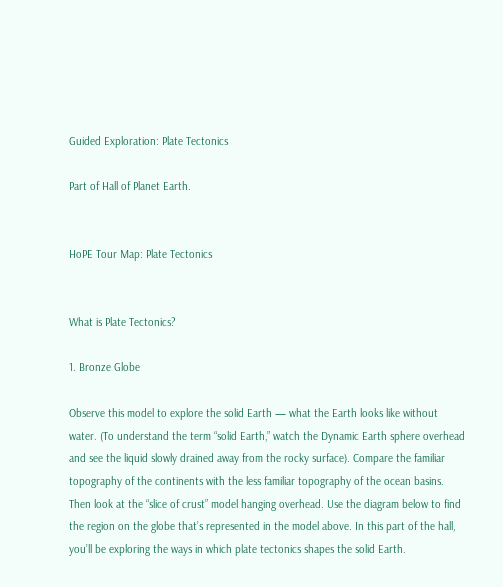Guided Exploration: Plate Tectonics

Part of Hall of Planet Earth.


HoPE Tour Map: Plate Tectonics


What is Plate Tectonics?

1. Bronze Globe

Observe this model to explore the solid Earth — what the Earth looks like without water. (To understand the term “solid Earth,” watch the Dynamic Earth sphere overhead and see the liquid slowly drained away from the rocky surface). Compare the familiar topography of the continents with the less familiar topography of the ocean basins. Then look at the “slice of crust” model hanging overhead. Use the diagram below to find the region on the globe that’s represented in the model above. In this part of the hall, you’ll be exploring the ways in which plate tectonics shapes the solid Earth.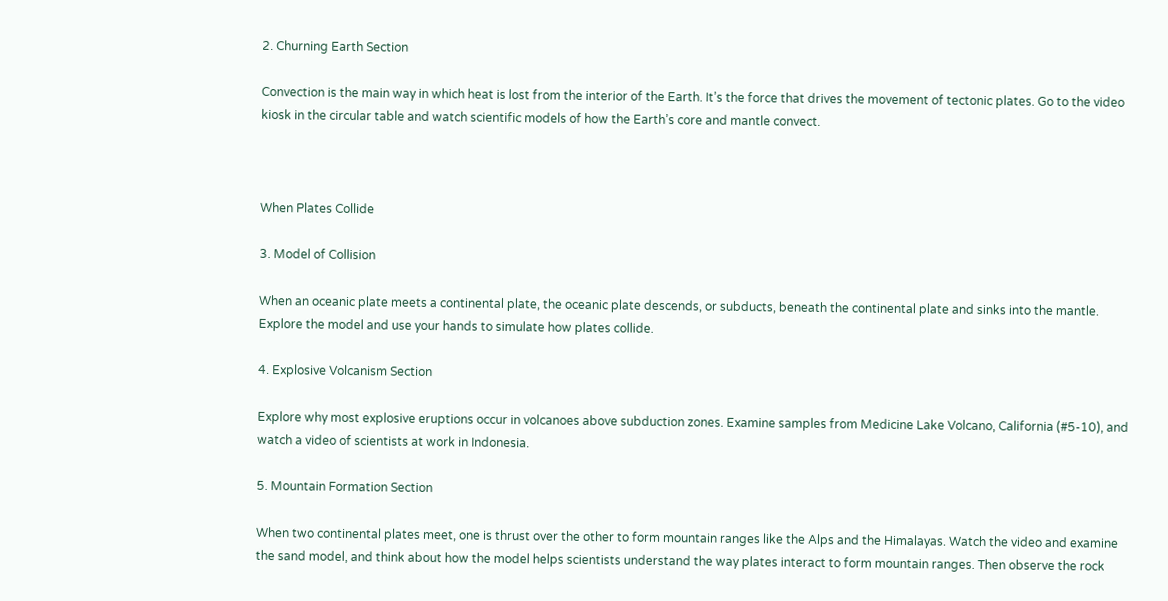2. Churning Earth Section

Convection is the main way in which heat is lost from the interior of the Earth. It’s the force that drives the movement of tectonic plates. Go to the video kiosk in the circular table and watch scientific models of how the Earth’s core and mantle convect.



When Plates Collide

3. Model of Collision

When an oceanic plate meets a continental plate, the oceanic plate descends, or subducts, beneath the continental plate and sinks into the mantle. Explore the model and use your hands to simulate how plates collide.

4. Explosive Volcanism Section

Explore why most explosive eruptions occur in volcanoes above subduction zones. Examine samples from Medicine Lake Volcano, California (#5-10), and watch a video of scientists at work in Indonesia.

5. Mountain Formation Section

When two continental plates meet, one is thrust over the other to form mountain ranges like the Alps and the Himalayas. Watch the video and examine the sand model, and think about how the model helps scientists understand the way plates interact to form mountain ranges. Then observe the rock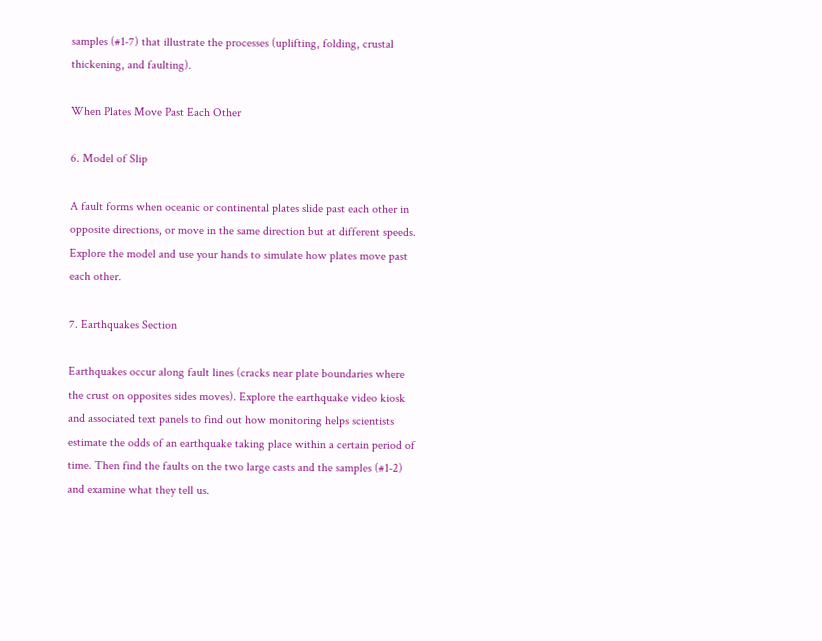samples (#1-7) that illustrate the processes (uplifting, folding, crustal thickening, and faulting).

When Plates Move Past Each Other

6. Model of Slip

A fault forms when oceanic or continental plates slide past each other in opposite directions, or move in the same direction but at different speeds. Explore the model and use your hands to simulate how plates move past each other.

7. Earthquakes Section

Earthquakes occur along fault lines (cracks near plate boundaries where the crust on opposites sides moves). Explore the earthquake video kiosk and associated text panels to find out how monitoring helps scientists estimate the odds of an earthquake taking place within a certain period of time. Then find the faults on the two large casts and the samples (#1-2) and examine what they tell us.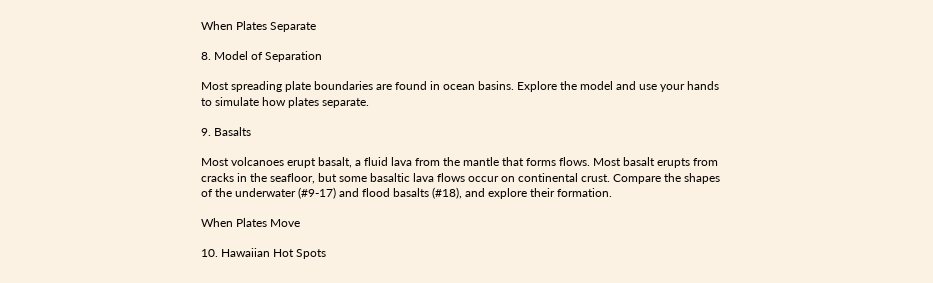When Plates Separate

8. Model of Separation

Most spreading plate boundaries are found in ocean basins. Explore the model and use your hands to simulate how plates separate.

9. Basalts

Most volcanoes erupt basalt, a fluid lava from the mantle that forms flows. Most basalt erupts from cracks in the seafloor, but some basaltic lava flows occur on continental crust. Compare the shapes of the underwater (#9-17) and flood basalts (#18), and explore their formation.

When Plates Move

10. Hawaiian Hot Spots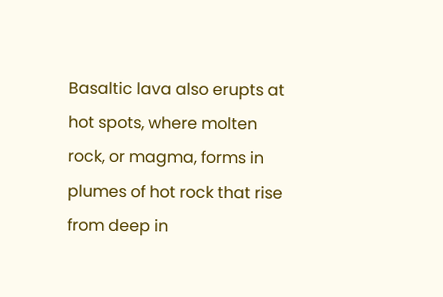Basaltic lava also erupts at hot spots, where molten rock, or magma, forms in plumes of hot rock that rise from deep in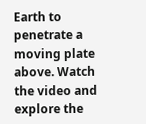Earth to penetrate a moving plate above. Watch the video and explore the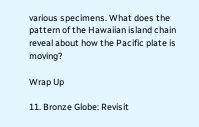various specimens. What does the pattern of the Hawaiian island chain reveal about how the Pacific plate is moving?

Wrap Up

11. Bronze Globe: Revisit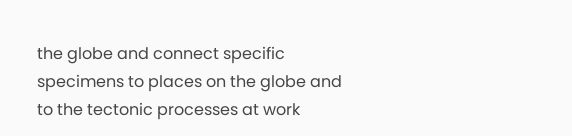the globe and connect specific specimens to places on the globe and to the tectonic processes at work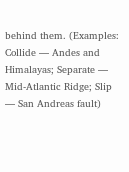behind them. (Examples: Collide — Andes and Himalayas; Separate — Mid-Atlantic Ridge; Slip — San Andreas fault)